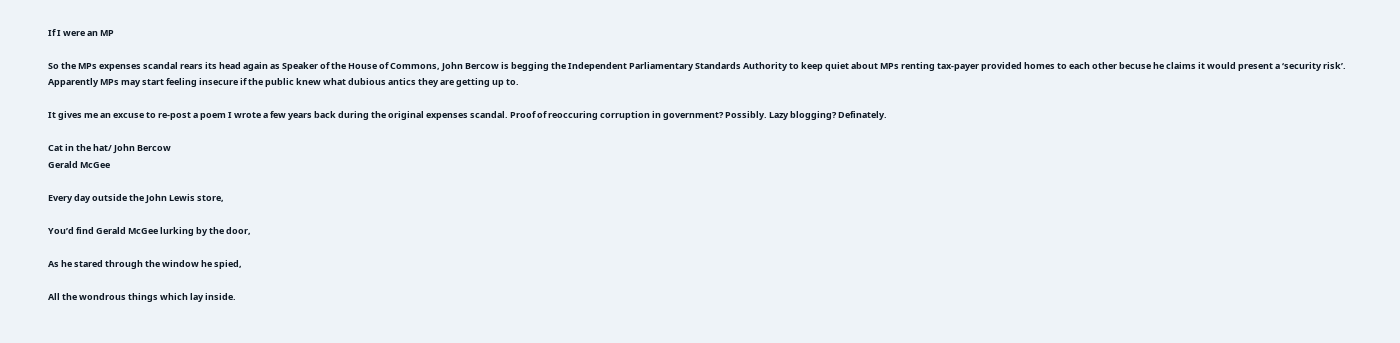If I were an MP

So the MPs expenses scandal rears its head again as Speaker of the House of Commons, John Bercow is begging the Independent Parliamentary Standards Authority to keep quiet about MPs renting tax-payer provided homes to each other becuse he claims it would present a ‘security risk’. Apparently MPs may start feeling insecure if the public knew what dubious antics they are getting up to.

It gives me an excuse to re-post a poem I wrote a few years back during the original expenses scandal. Proof of reoccuring corruption in government? Possibly. Lazy blogging? Definately.

Cat in the hat/ John Bercow
Gerald McGee

Every day outside the John Lewis store,

You’d find Gerald McGee lurking by the door,

As he stared through the window he spied,

All the wondrous things which lay inside.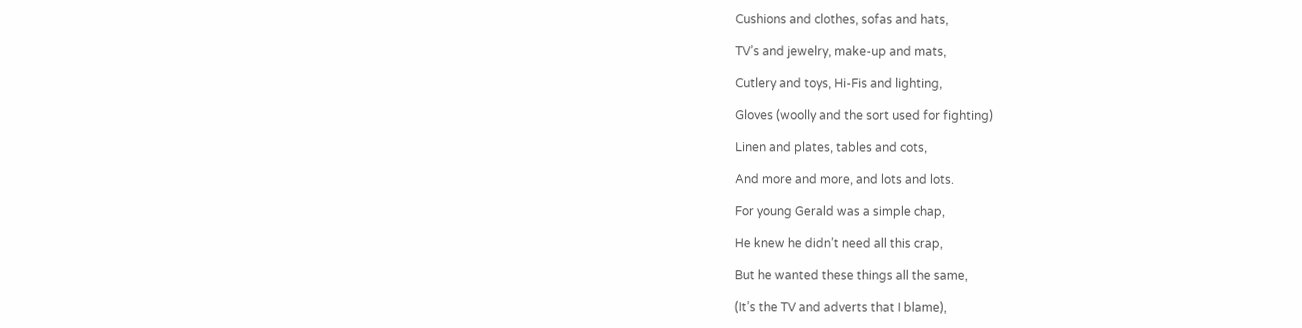Cushions and clothes, sofas and hats,

TV’s and jewelry, make-up and mats,

Cutlery and toys, Hi-Fis and lighting,

Gloves (woolly and the sort used for fighting)

Linen and plates, tables and cots,

And more and more, and lots and lots.

For young Gerald was a simple chap,

He knew he didn’t need all this crap,

But he wanted these things all the same,

(It’s the TV and adverts that I blame),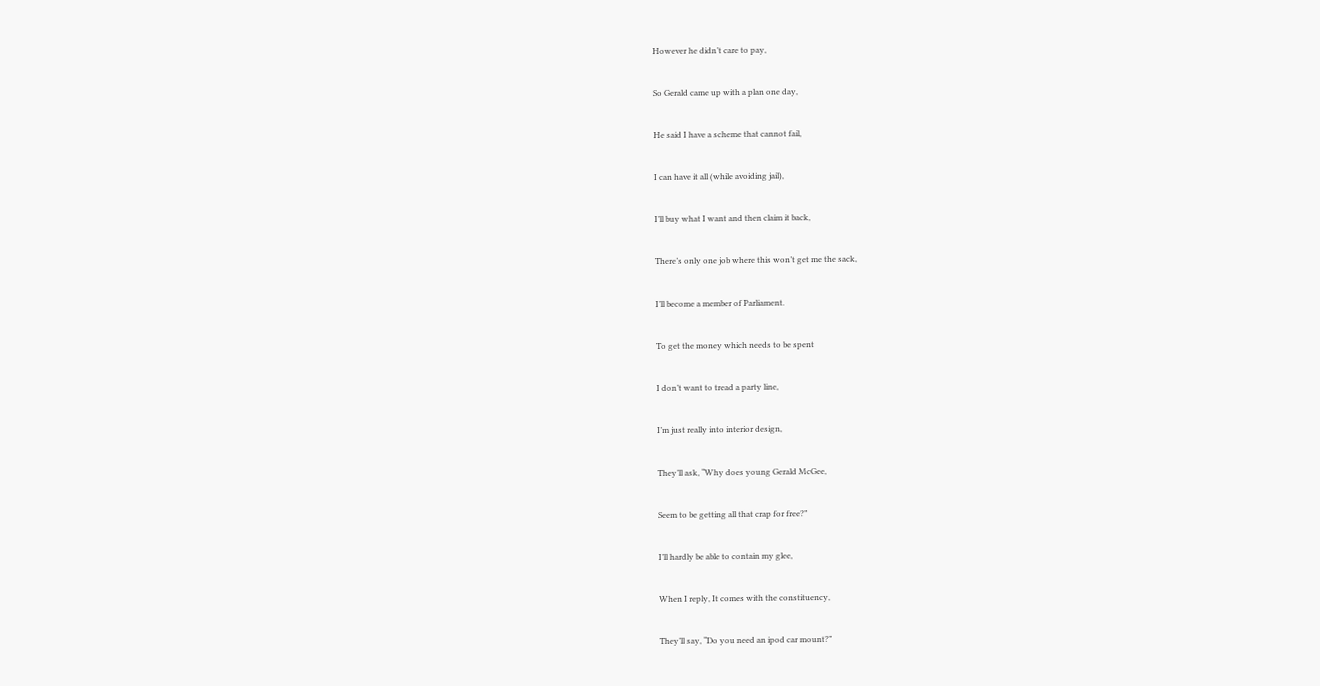However he didn’t care to pay,

So Gerald came up with a plan one day,

He said I have a scheme that cannot fail,

I can have it all (while avoiding jail),

I’ll buy what I want and then claim it back,

There’s only one job where this won’t get me the sack,

I’ll become a member of Parliament.

To get the money which needs to be spent

I don’t want to tread a party line,

I’m just really into interior design,

They’ll ask, “Why does young Gerald McGee,

Seem to be getting all that crap for free?”

I’ll hardly be able to contain my glee,

When I reply, It comes with the constituency,

They’ll say, “Do you need an ipod car mount?”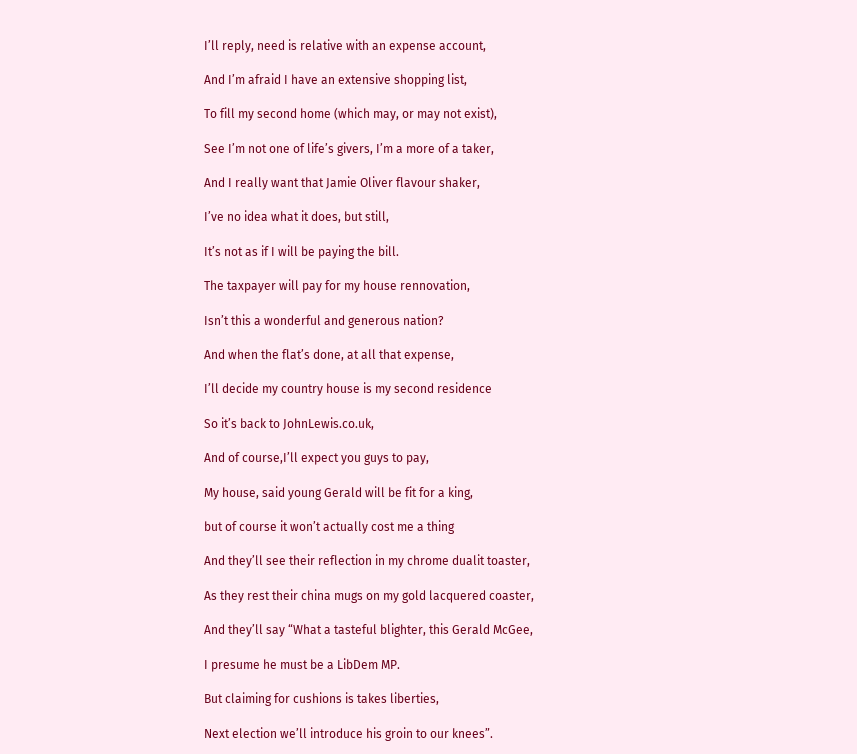I’ll reply, need is relative with an expense account,

And I’m afraid I have an extensive shopping list,

To fill my second home (which may, or may not exist),

See I’m not one of life’s givers, I’m a more of a taker,

And I really want that Jamie Oliver flavour shaker,

I’ve no idea what it does, but still,

It’s not as if I will be paying the bill.

The taxpayer will pay for my house rennovation,

Isn’t this a wonderful and generous nation?

And when the flat’s done, at all that expense,

I’ll decide my country house is my second residence

So it’s back to JohnLewis.co.uk,

And of course,I’ll expect you guys to pay,

My house, said young Gerald will be fit for a king,

but of course it won’t actually cost me a thing

And they’ll see their reflection in my chrome dualit toaster,

As they rest their china mugs on my gold lacquered coaster,

And they’ll say “What a tasteful blighter, this Gerald McGee,

I presume he must be a LibDem MP.

But claiming for cushions is takes liberties,

Next election we’ll introduce his groin to our knees”.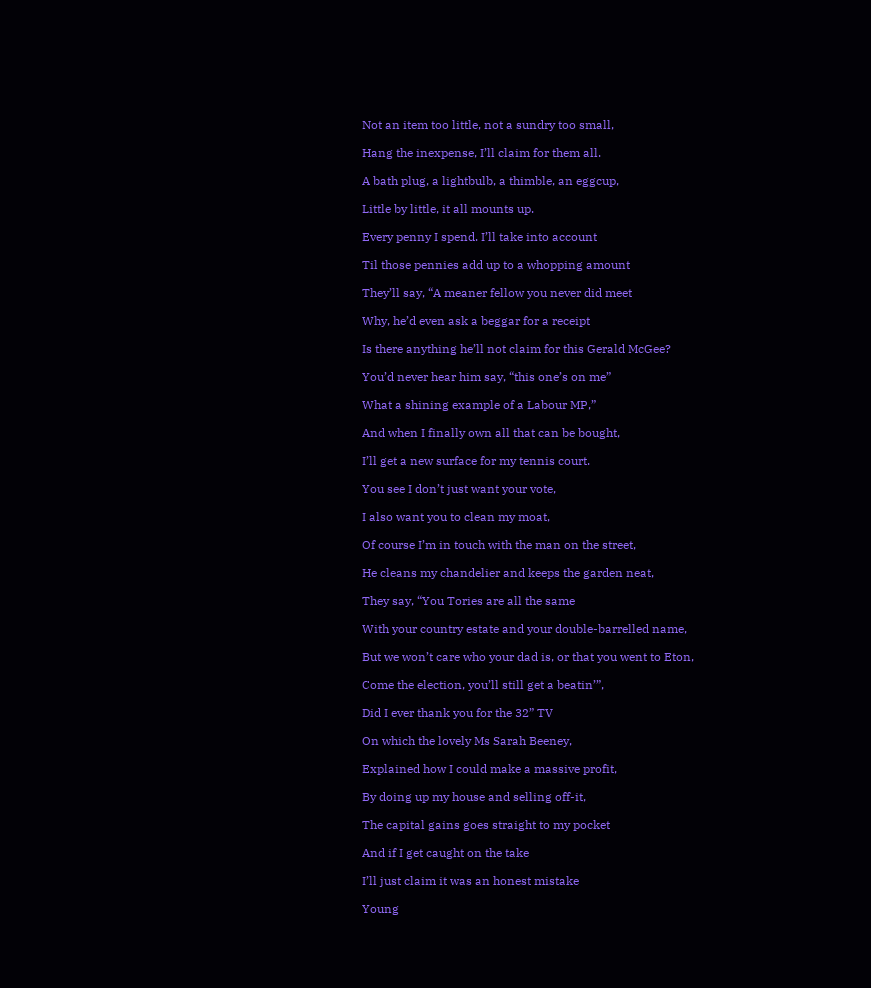Not an item too little, not a sundry too small,

Hang the inexpense, I’ll claim for them all.

A bath plug, a lightbulb, a thimble, an eggcup,

Little by little, it all mounts up.

Every penny I spend. I’ll take into account

Til those pennies add up to a whopping amount

They’ll say, “A meaner fellow you never did meet

Why, he’d even ask a beggar for a receipt

Is there anything he’ll not claim for this Gerald McGee?

You’d never hear him say, “this one’s on me”

What a shining example of a Labour MP,”

And when I finally own all that can be bought,

I’ll get a new surface for my tennis court.

You see I don’t just want your vote,

I also want you to clean my moat,

Of course I’m in touch with the man on the street,

He cleans my chandelier and keeps the garden neat,

They say, “You Tories are all the same

With your country estate and your double-barrelled name,

But we won’t care who your dad is, or that you went to Eton,

Come the election, you’ll still get a beatin’”,

Did I ever thank you for the 32” TV

On which the lovely Ms Sarah Beeney,

Explained how I could make a massive profit,

By doing up my house and selling off-it,

The capital gains goes straight to my pocket

And if I get caught on the take

I’ll just claim it was an honest mistake

Young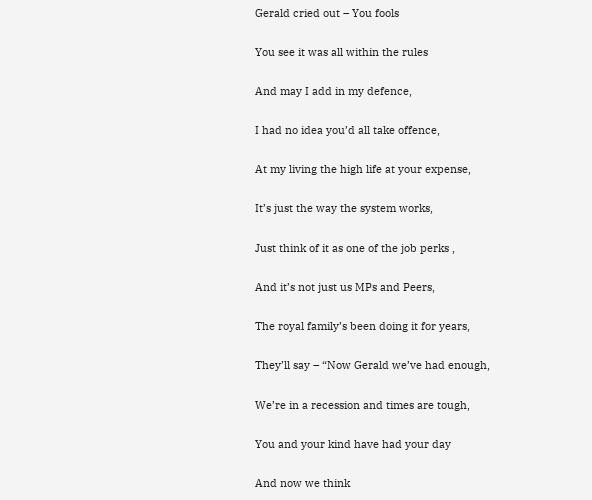Gerald cried out – You fools

You see it was all within the rules

And may I add in my defence,

I had no idea you’d all take offence,

At my living the high life at your expense,

It’s just the way the system works,

Just think of it as one of the job perks ,

And it’s not just us MPs and Peers,

The royal family’s been doing it for years,

They’ll say – “Now Gerald we’ve had enough,

We’re in a recession and times are tough,

You and your kind have had your day

And now we think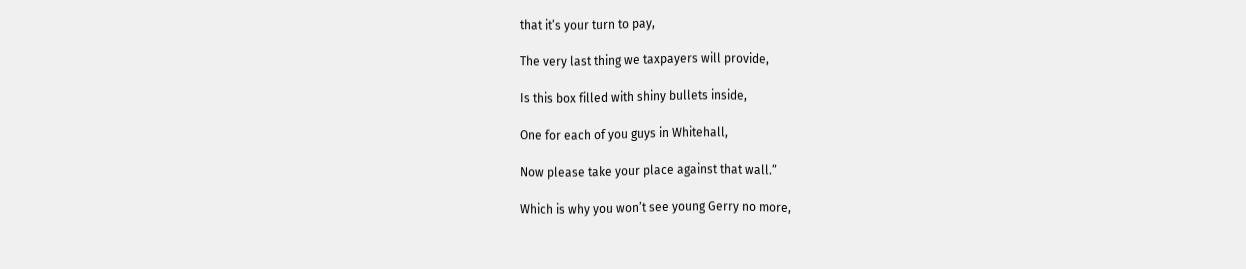that it’s your turn to pay,

The very last thing we taxpayers will provide,

Is this box filled with shiny bullets inside,

One for each of you guys in Whitehall,

Now please take your place against that wall.”

Which is why you won’t see young Gerry no more,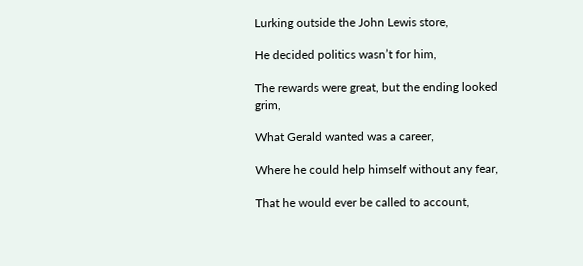Lurking outside the John Lewis store,

He decided politics wasn’t for him,

The rewards were great, but the ending looked grim,

What Gerald wanted was a career,

Where he could help himself without any fear,

That he would ever be called to account,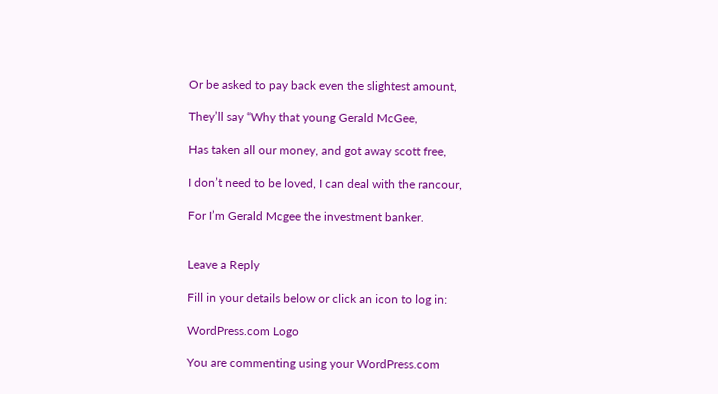Or be asked to pay back even the slightest amount,

They’ll say “Why that young Gerald McGee,

Has taken all our money, and got away scott free,

I don’t need to be loved, I can deal with the rancour,

For I’m Gerald Mcgee the investment banker.


Leave a Reply

Fill in your details below or click an icon to log in:

WordPress.com Logo

You are commenting using your WordPress.com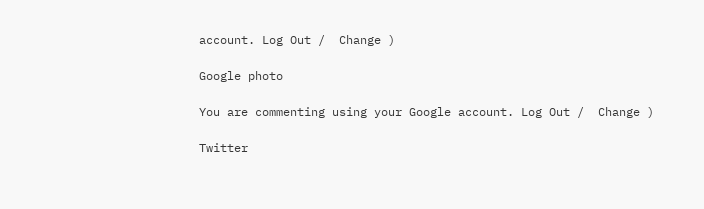account. Log Out /  Change )

Google photo

You are commenting using your Google account. Log Out /  Change )

Twitter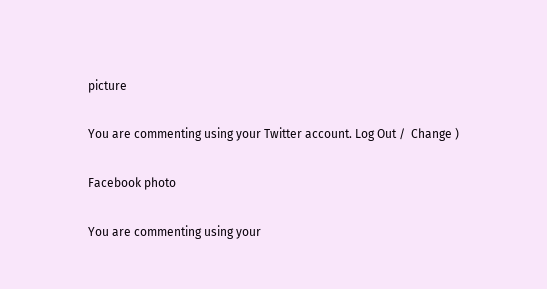picture

You are commenting using your Twitter account. Log Out /  Change )

Facebook photo

You are commenting using your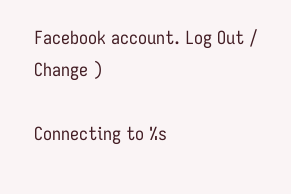Facebook account. Log Out /  Change )

Connecting to %s